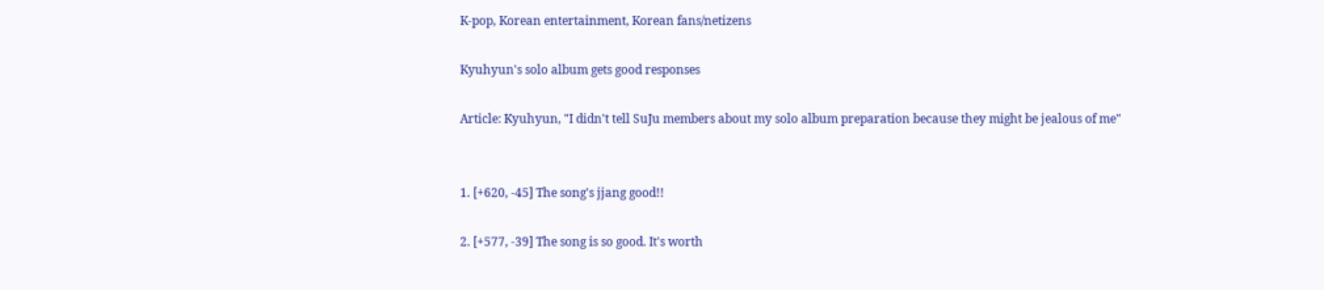K-pop, Korean entertainment, Korean fans/netizens

Kyuhyun's solo album gets good responses

Article: Kyuhyun, "I didn't tell SuJu members about my solo album preparation because they might be jealous of me"


1. [+620, -45] The song's jjang good!!

2. [+577, -39] The song is so good. It's worth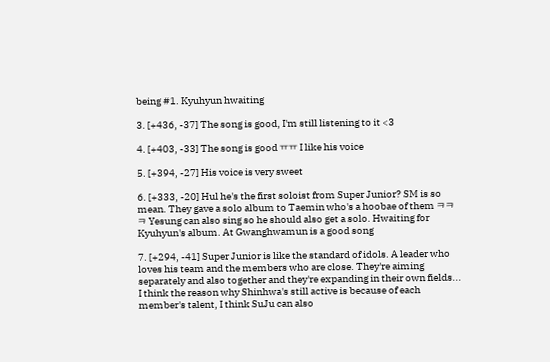being #1. Kyuhyun hwaiting

3. [+436, -37] The song is good, I'm still listening to it <3

4. [+403, -33] The song is good ㅠㅠ I like his voice

5. [+394, -27] His voice is very sweet

6. [+333, -20] Hul he's the first soloist from Super Junior? SM is so mean. They gave a solo album to Taemin who's a hoobae of them ㅋㅋㅋ Yesung can also sing so he should also get a solo. Hwaiting for Kyuhyun's album. At Gwanghwamun is a good song

7. [+294, -41] Super Junior is like the standard of idols. A leader who loves his team and the members who are close. They're aiming separately and also together and they're expanding in their own fields... I think the reason why Shinhwa's still active is because of each member's talent, I think SuJu can also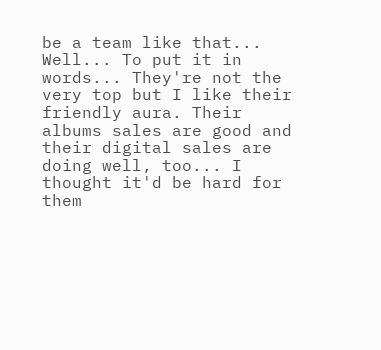be a team like that... Well... To put it in words... They're not the very top but I like their friendly aura. Their albums sales are good and their digital sales are doing well, too... I thought it'd be hard for them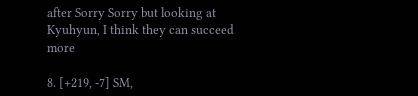after Sorry Sorry but looking at Kyuhyun, I think they can succeed more

8. [+219, -7] SM,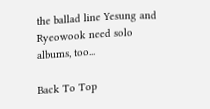the ballad line Yesung and Ryeowook need solo albums, too...

Back To Top